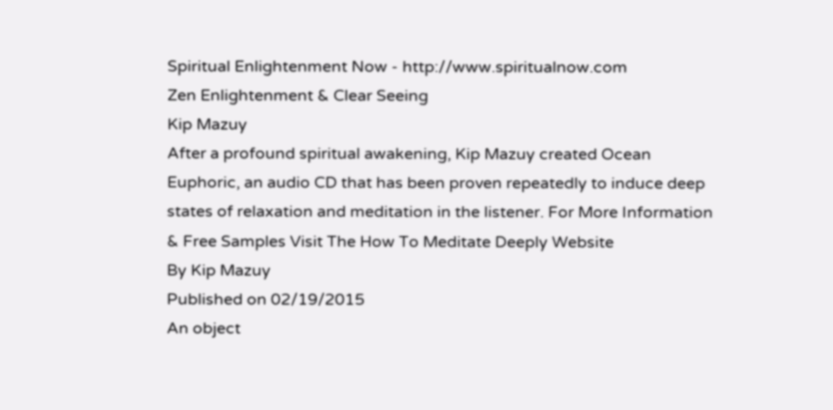Spiritual Enlightenment Now - http://www.spiritualnow.com
Zen Enlightenment & Clear Seeing
Kip Mazuy
After a profound spiritual awakening, Kip Mazuy created Ocean Euphoric, an audio CD that has been proven repeatedly to induce deep states of relaxation and meditation in the listener. For More Information & Free Samples Visit The How To Meditate Deeply Website
By Kip Mazuy
Published on 02/19/2015
An object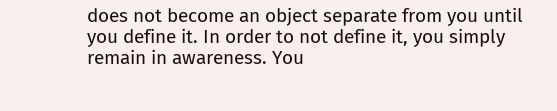does not become an object separate from you until you define it. In order to not define it, you simply remain in awareness. You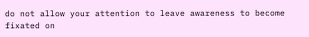do not allow your attention to leave awareness to become fixated on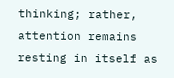thinking; rather, attention remains resting in itself as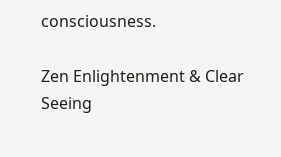consciousness.

Zen Enlightenment & Clear Seeing